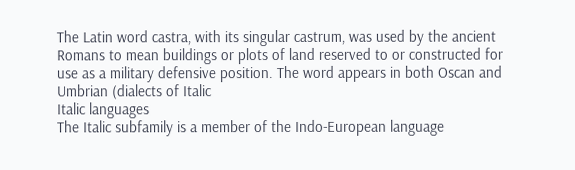The Latin word castra, with its singular castrum, was used by the ancient Romans to mean buildings or plots of land reserved to or constructed for use as a military defensive position. The word appears in both Oscan and Umbrian (dialects of Italic
Italic languages
The Italic subfamily is a member of the Indo-European language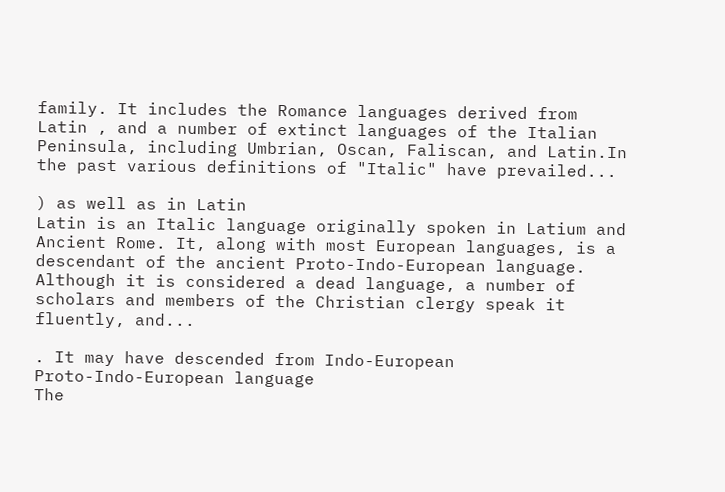family. It includes the Romance languages derived from Latin , and a number of extinct languages of the Italian Peninsula, including Umbrian, Oscan, Faliscan, and Latin.In the past various definitions of "Italic" have prevailed...

) as well as in Latin
Latin is an Italic language originally spoken in Latium and Ancient Rome. It, along with most European languages, is a descendant of the ancient Proto-Indo-European language. Although it is considered a dead language, a number of scholars and members of the Christian clergy speak it fluently, and...

. It may have descended from Indo-European
Proto-Indo-European language
The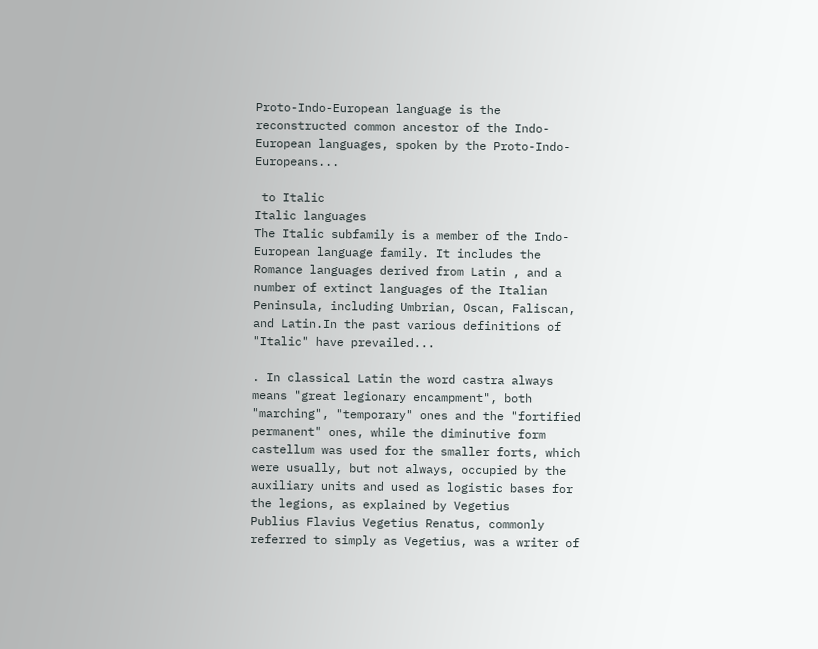Proto-Indo-European language is the reconstructed common ancestor of the Indo-European languages, spoken by the Proto-Indo-Europeans...

 to Italic
Italic languages
The Italic subfamily is a member of the Indo-European language family. It includes the Romance languages derived from Latin , and a number of extinct languages of the Italian Peninsula, including Umbrian, Oscan, Faliscan, and Latin.In the past various definitions of "Italic" have prevailed...

. In classical Latin the word castra always means "great legionary encampment", both "marching", "temporary" ones and the "fortified permanent" ones, while the diminutive form castellum was used for the smaller forts, which were usually, but not always, occupied by the auxiliary units and used as logistic bases for the legions, as explained by Vegetius
Publius Flavius Vegetius Renatus, commonly referred to simply as Vegetius, was a writer of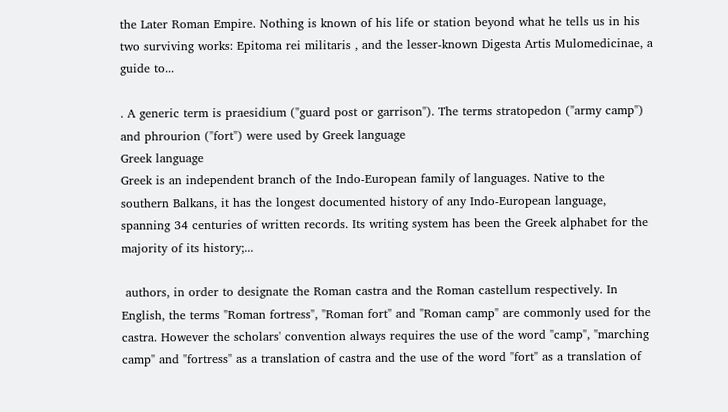the Later Roman Empire. Nothing is known of his life or station beyond what he tells us in his two surviving works: Epitoma rei militaris , and the lesser-known Digesta Artis Mulomedicinae, a guide to...

. A generic term is praesidium ("guard post or garrison"). The terms stratopedon ("army camp") and phrourion ("fort") were used by Greek language
Greek language
Greek is an independent branch of the Indo-European family of languages. Native to the southern Balkans, it has the longest documented history of any Indo-European language, spanning 34 centuries of written records. Its writing system has been the Greek alphabet for the majority of its history;...

 authors, in order to designate the Roman castra and the Roman castellum respectively. In English, the terms "Roman fortress", "Roman fort" and "Roman camp" are commonly used for the castra. However the scholars' convention always requires the use of the word "camp", "marching camp" and "fortress" as a translation of castra and the use of the word "fort" as a translation of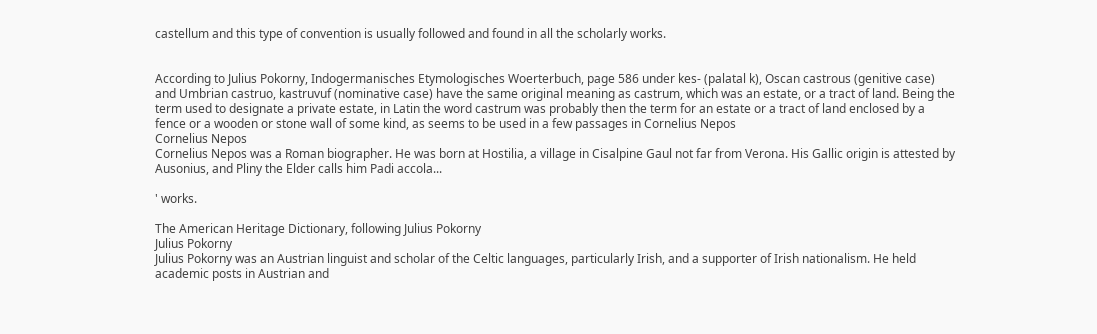castellum and this type of convention is usually followed and found in all the scholarly works.


According to Julius Pokorny, Indogermanisches Etymologisches Woerterbuch, page 586 under kes- (palatal k), Oscan castrous (genitive case) and Umbrian castruo, kastruvuf (nominative case) have the same original meaning as castrum, which was an estate, or a tract of land. Being the term used to designate a private estate, in Latin the word castrum was probably then the term for an estate or a tract of land enclosed by a fence or a wooden or stone wall of some kind, as seems to be used in a few passages in Cornelius Nepos
Cornelius Nepos
Cornelius Nepos was a Roman biographer. He was born at Hostilia, a village in Cisalpine Gaul not far from Verona. His Gallic origin is attested by Ausonius, and Pliny the Elder calls him Padi accola...

' works.

The American Heritage Dictionary, following Julius Pokorny
Julius Pokorny
Julius Pokorny was an Austrian linguist and scholar of the Celtic languages, particularly Irish, and a supporter of Irish nationalism. He held academic posts in Austrian and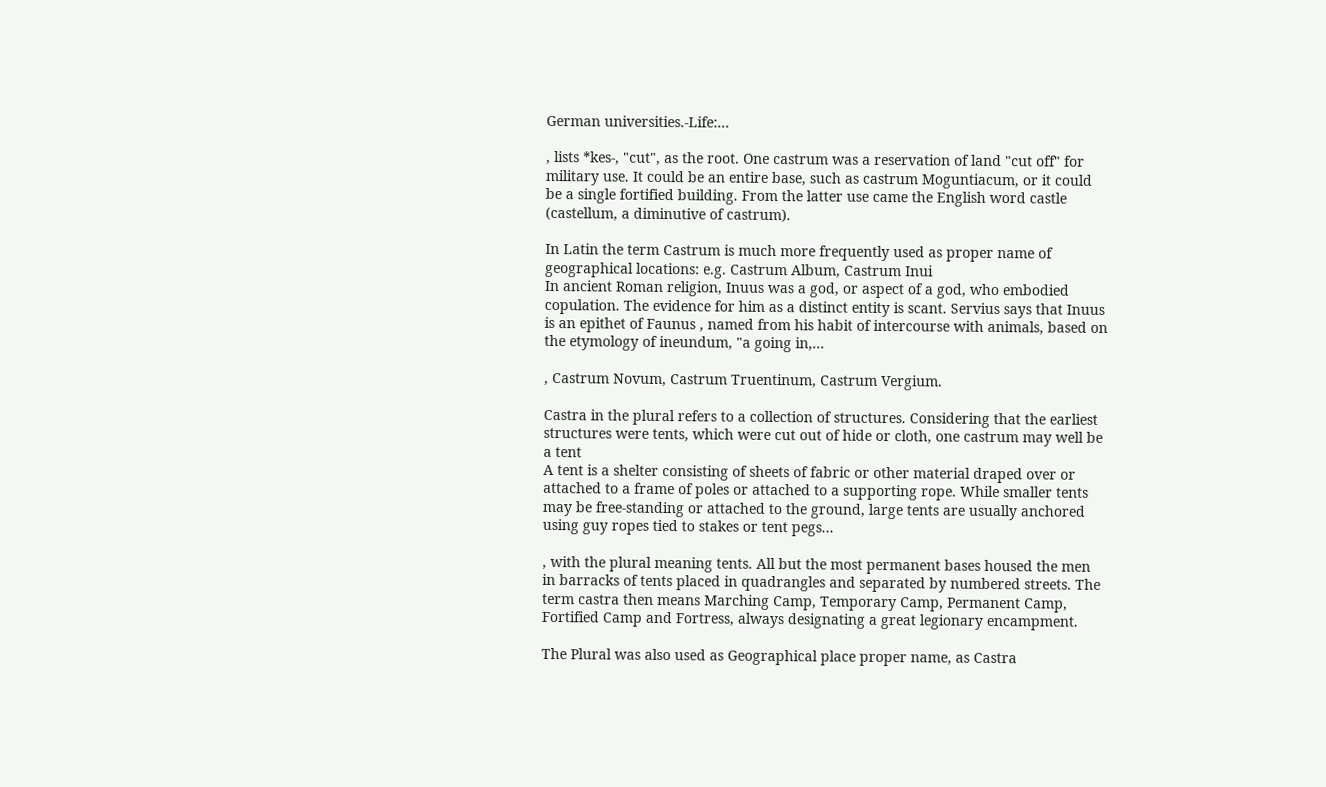German universities.-Life:...

, lists *kes-, "cut", as the root. One castrum was a reservation of land "cut off" for military use. It could be an entire base, such as castrum Moguntiacum, or it could be a single fortified building. From the latter use came the English word castle (castellum, a diminutive of castrum).

In Latin the term Castrum is much more frequently used as proper name of geographical locations: e.g. Castrum Album, Castrum Inui
In ancient Roman religion, Inuus was a god, or aspect of a god, who embodied copulation. The evidence for him as a distinct entity is scant. Servius says that Inuus is an epithet of Faunus , named from his habit of intercourse with animals, based on the etymology of ineundum, "a going in,...

, Castrum Novum, Castrum Truentinum, Castrum Vergium.

Castra in the plural refers to a collection of structures. Considering that the earliest structures were tents, which were cut out of hide or cloth, one castrum may well be a tent
A tent is a shelter consisting of sheets of fabric or other material draped over or attached to a frame of poles or attached to a supporting rope. While smaller tents may be free-standing or attached to the ground, large tents are usually anchored using guy ropes tied to stakes or tent pegs...

, with the plural meaning tents. All but the most permanent bases housed the men in barracks of tents placed in quadrangles and separated by numbered streets. The term castra then means Marching Camp, Temporary Camp, Permanent Camp, Fortified Camp and Fortress, always designating a great legionary encampment.

The Plural was also used as Geographical place proper name, as Castra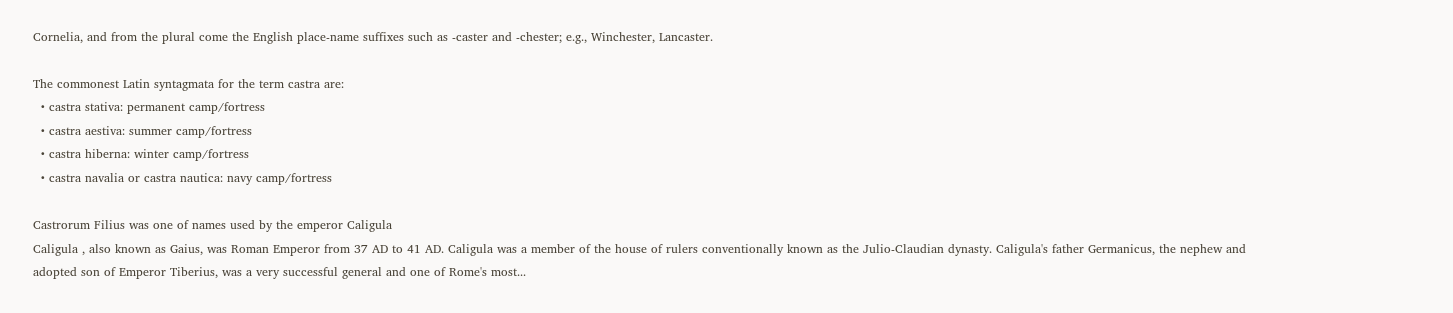Cornelia, and from the plural come the English place-name suffixes such as -caster and -chester; e.g., Winchester, Lancaster.

The commonest Latin syntagmata for the term castra are:
  • castra stativa: permanent camp/fortress
  • castra aestiva: summer camp/fortress
  • castra hiberna: winter camp/fortress
  • castra navalia or castra nautica: navy camp/fortress

Castrorum Filius was one of names used by the emperor Caligula
Caligula , also known as Gaius, was Roman Emperor from 37 AD to 41 AD. Caligula was a member of the house of rulers conventionally known as the Julio-Claudian dynasty. Caligula's father Germanicus, the nephew and adopted son of Emperor Tiberius, was a very successful general and one of Rome's most...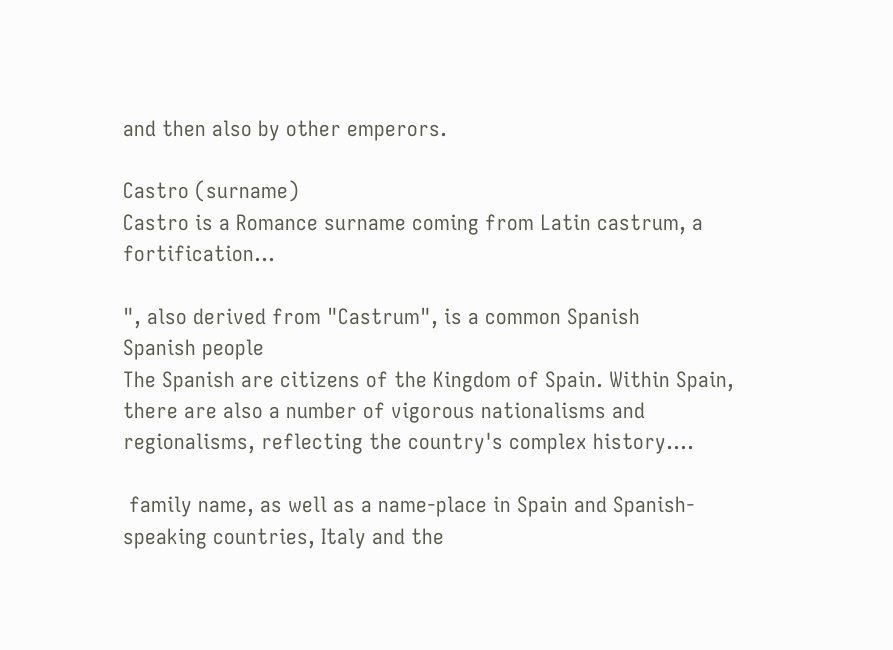and then also by other emperors.

Castro (surname)
Castro is a Romance surname coming from Latin castrum, a fortification...

", also derived from "Castrum", is a common Spanish
Spanish people
The Spanish are citizens of the Kingdom of Spain. Within Spain, there are also a number of vigorous nationalisms and regionalisms, reflecting the country's complex history....

 family name, as well as a name-place in Spain and Spanish-speaking countries, Italy and the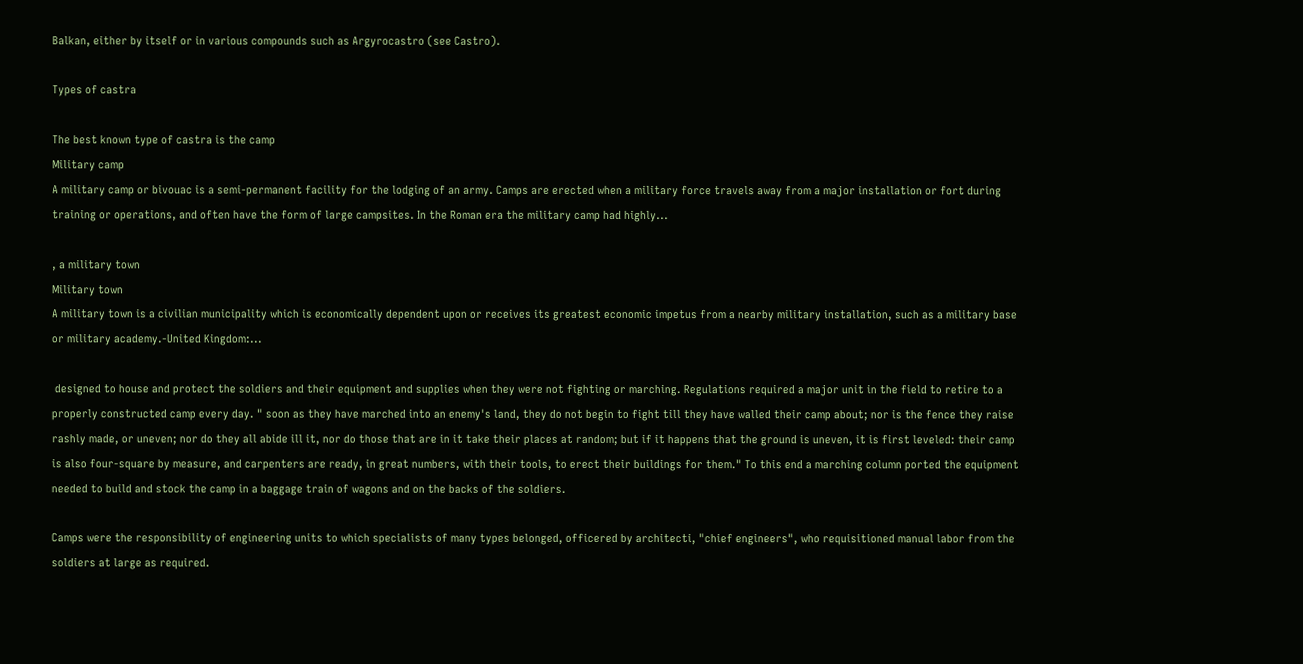Balkan, either by itself or in various compounds such as Argyrocastro (see Castro).

Types of castra

The best known type of castra is the camp
Military camp
A military camp or bivouac is a semi-permanent facility for the lodging of an army. Camps are erected when a military force travels away from a major installation or fort during training or operations, and often have the form of large campsites. In the Roman era the military camp had highly...

, a military town
Military town
A military town is a civilian municipality which is economically dependent upon or receives its greatest economic impetus from a nearby military installation, such as a military base or military academy.-United Kingdom:...

 designed to house and protect the soldiers and their equipment and supplies when they were not fighting or marching. Regulations required a major unit in the field to retire to a properly constructed camp every day. " soon as they have marched into an enemy's land, they do not begin to fight till they have walled their camp about; nor is the fence they raise rashly made, or uneven; nor do they all abide ill it, nor do those that are in it take their places at random; but if it happens that the ground is uneven, it is first leveled: their camp is also four-square by measure, and carpenters are ready, in great numbers, with their tools, to erect their buildings for them." To this end a marching column ported the equipment needed to build and stock the camp in a baggage train of wagons and on the backs of the soldiers.

Camps were the responsibility of engineering units to which specialists of many types belonged, officered by architecti, "chief engineers", who requisitioned manual labor from the soldiers at large as required.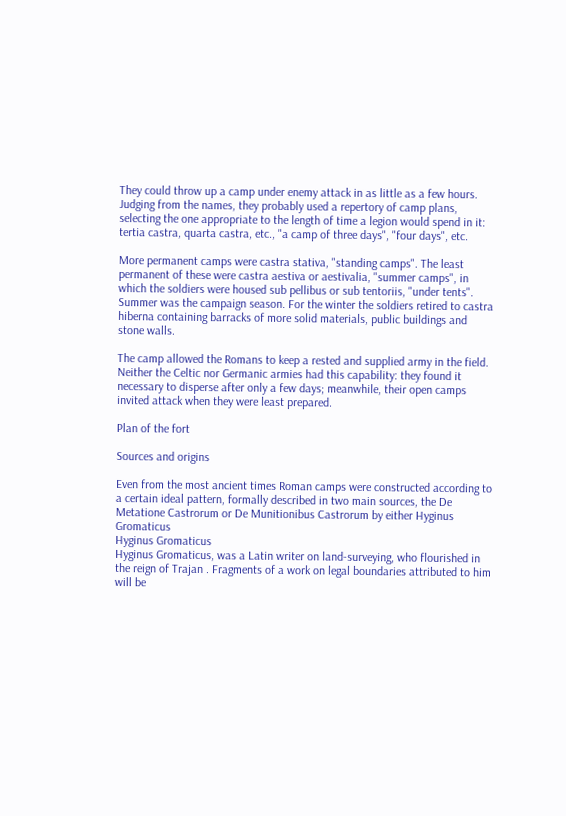They could throw up a camp under enemy attack in as little as a few hours. Judging from the names, they probably used a repertory of camp plans, selecting the one appropriate to the length of time a legion would spend in it: tertia castra, quarta castra, etc., "a camp of three days", "four days", etc.

More permanent camps were castra stativa, "standing camps". The least permanent of these were castra aestiva or aestivalia, "summer camps", in which the soldiers were housed sub pellibus or sub tentoriis, "under tents". Summer was the campaign season. For the winter the soldiers retired to castra hiberna containing barracks of more solid materials, public buildings and stone walls.

The camp allowed the Romans to keep a rested and supplied army in the field. Neither the Celtic nor Germanic armies had this capability: they found it necessary to disperse after only a few days; meanwhile, their open camps invited attack when they were least prepared.

Plan of the fort

Sources and origins

Even from the most ancient times Roman camps were constructed according to a certain ideal pattern, formally described in two main sources, the De Metatione Castrorum or De Munitionibus Castrorum by either Hyginus Gromaticus
Hyginus Gromaticus
Hyginus Gromaticus, was a Latin writer on land-surveying, who flourished in the reign of Trajan . Fragments of a work on legal boundaries attributed to him will be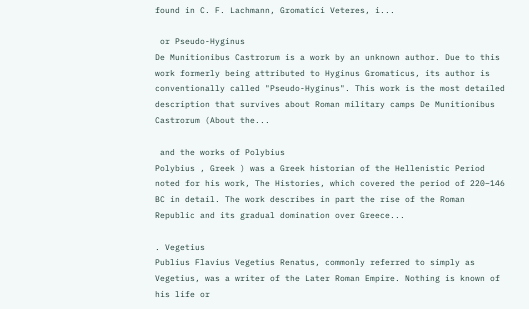found in C. F. Lachmann, Gromatici Veteres, i...

 or Pseudo-Hyginus
De Munitionibus Castrorum is a work by an unknown author. Due to this work formerly being attributed to Hyginus Gromaticus, its author is conventionally called "Pseudo-Hyginus". This work is the most detailed description that survives about Roman military camps De Munitionibus Castrorum (About the...

 and the works of Polybius
Polybius , Greek ) was a Greek historian of the Hellenistic Period noted for his work, The Histories, which covered the period of 220–146 BC in detail. The work describes in part the rise of the Roman Republic and its gradual domination over Greece...

. Vegetius
Publius Flavius Vegetius Renatus, commonly referred to simply as Vegetius, was a writer of the Later Roman Empire. Nothing is known of his life or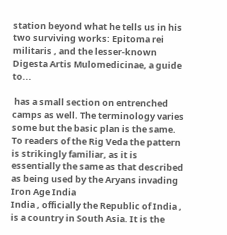station beyond what he tells us in his two surviving works: Epitoma rei militaris , and the lesser-known Digesta Artis Mulomedicinae, a guide to...

 has a small section on entrenched camps as well. The terminology varies some but the basic plan is the same. To readers of the Rig Veda the pattern is strikingly familiar, as it is essentially the same as that described as being used by the Aryans invading Iron Age India
India , officially the Republic of India , is a country in South Asia. It is the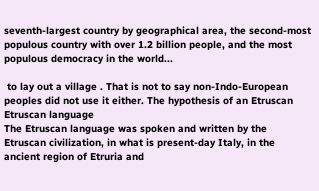seventh-largest country by geographical area, the second-most populous country with over 1.2 billion people, and the most populous democracy in the world...

 to lay out a village . That is not to say non-Indo-European peoples did not use it either. The hypothesis of an Etruscan
Etruscan language
The Etruscan language was spoken and written by the Etruscan civilization, in what is present-day Italy, in the ancient region of Etruria and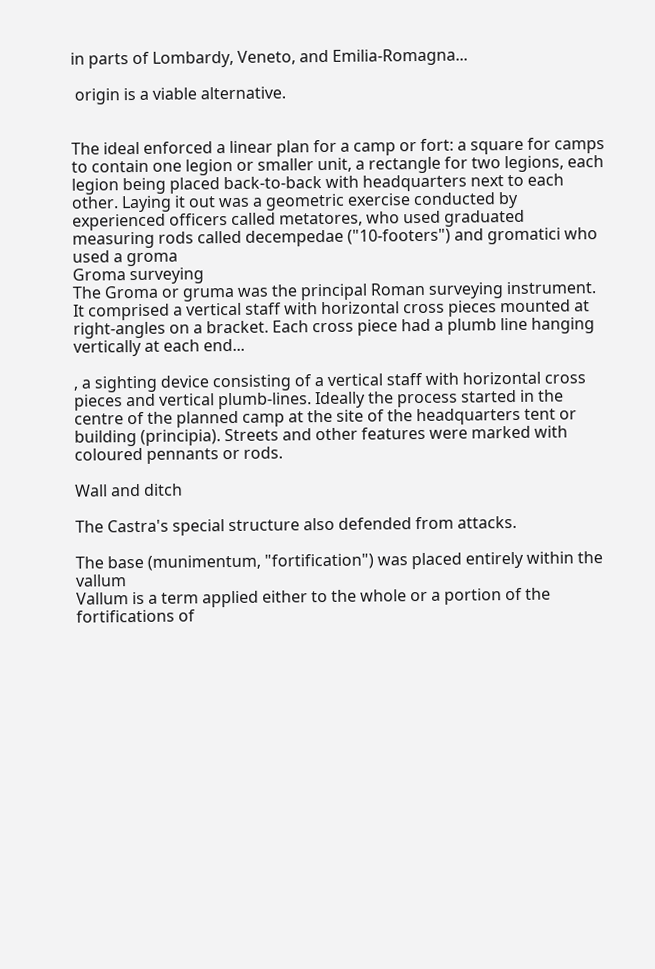in parts of Lombardy, Veneto, and Emilia-Romagna...

 origin is a viable alternative.


The ideal enforced a linear plan for a camp or fort: a square for camps to contain one legion or smaller unit, a rectangle for two legions, each legion being placed back-to-back with headquarters next to each other. Laying it out was a geometric exercise conducted by experienced officers called metatores, who used graduated measuring rods called decempedae ("10-footers") and gromatici who used a groma
Groma surveying
The Groma or gruma was the principal Roman surveying instrument. It comprised a vertical staff with horizontal cross pieces mounted at right-angles on a bracket. Each cross piece had a plumb line hanging vertically at each end...

, a sighting device consisting of a vertical staff with horizontal cross pieces and vertical plumb-lines. Ideally the process started in the centre of the planned camp at the site of the headquarters tent or building (principia). Streets and other features were marked with coloured pennants or rods.

Wall and ditch

The Castra's special structure also defended from attacks.

The base (munimentum, "fortification") was placed entirely within the vallum
Vallum is a term applied either to the whole or a portion of the fortifications of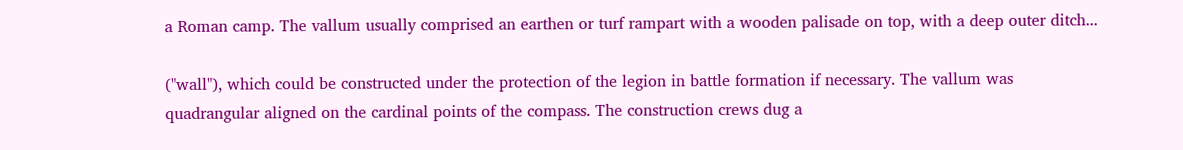a Roman camp. The vallum usually comprised an earthen or turf rampart with a wooden palisade on top, with a deep outer ditch...

("wall"), which could be constructed under the protection of the legion in battle formation if necessary. The vallum was quadrangular aligned on the cardinal points of the compass. The construction crews dug a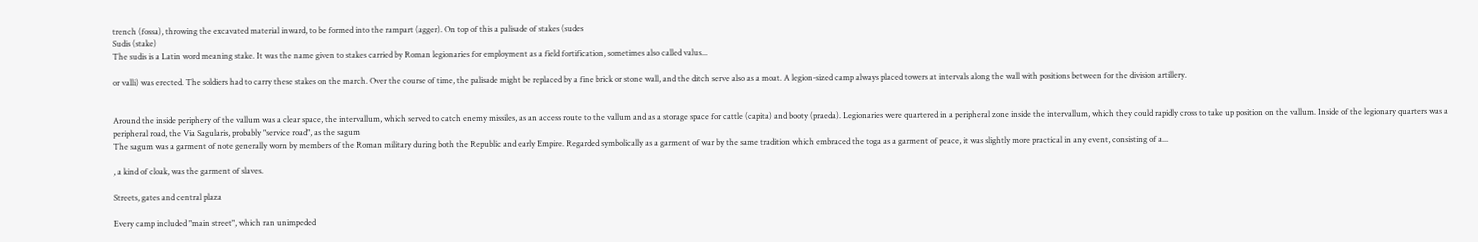trench (fossa), throwing the excavated material inward, to be formed into the rampart (agger). On top of this a palisade of stakes (sudes
Sudis (stake)
The sudis is a Latin word meaning stake. It was the name given to stakes carried by Roman legionaries for employment as a field fortification, sometimes also called valus...

or valli) was erected. The soldiers had to carry these stakes on the march. Over the course of time, the palisade might be replaced by a fine brick or stone wall, and the ditch serve also as a moat. A legion-sized camp always placed towers at intervals along the wall with positions between for the division artillery.


Around the inside periphery of the vallum was a clear space, the intervallum, which served to catch enemy missiles, as an access route to the vallum and as a storage space for cattle (capita) and booty (praeda). Legionaries were quartered in a peripheral zone inside the intervallum, which they could rapidly cross to take up position on the vallum. Inside of the legionary quarters was a peripheral road, the Via Sagularis, probably "service road", as the sagum
The sagum was a garment of note generally worn by members of the Roman military during both the Republic and early Empire. Regarded symbolically as a garment of war by the same tradition which embraced the toga as a garment of peace, it was slightly more practical in any event, consisting of a...

, a kind of cloak, was the garment of slaves.

Streets, gates and central plaza

Every camp included "main street", which ran unimpeded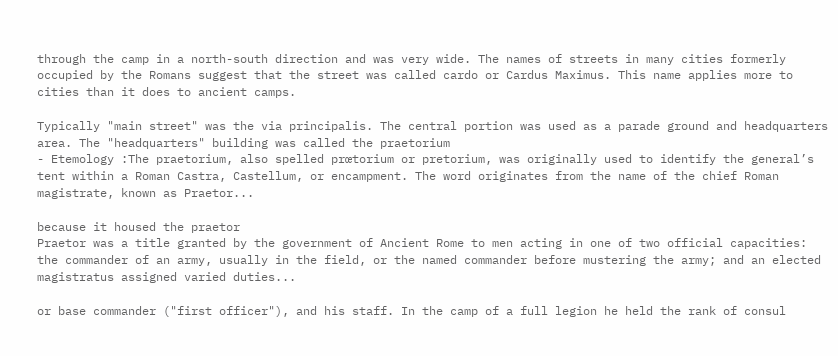through the camp in a north-south direction and was very wide. The names of streets in many cities formerly occupied by the Romans suggest that the street was called cardo or Cardus Maximus. This name applies more to cities than it does to ancient camps.

Typically "main street" was the via principalis. The central portion was used as a parade ground and headquarters area. The "headquarters" building was called the praetorium
- Etemology :The praetorium, also spelled prœtorium or pretorium, was originally used to identify the general’s tent within a Roman Castra, Castellum, or encampment. The word originates from the name of the chief Roman magistrate, known as Praetor...

because it housed the praetor
Praetor was a title granted by the government of Ancient Rome to men acting in one of two official capacities: the commander of an army, usually in the field, or the named commander before mustering the army; and an elected magistratus assigned varied duties...

or base commander ("first officer"), and his staff. In the camp of a full legion he held the rank of consul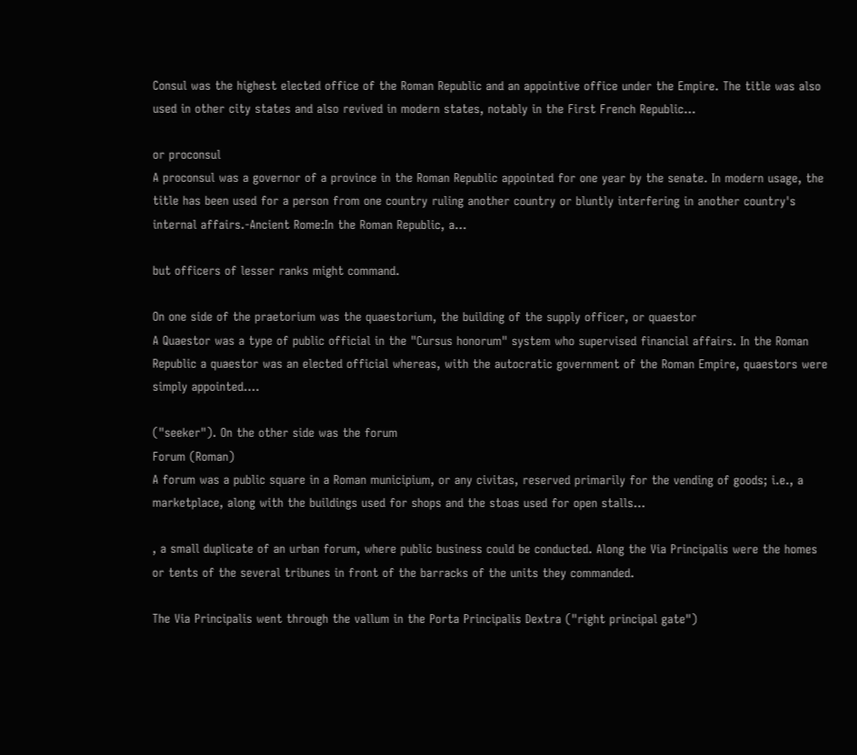Consul was the highest elected office of the Roman Republic and an appointive office under the Empire. The title was also used in other city states and also revived in modern states, notably in the First French Republic...

or proconsul
A proconsul was a governor of a province in the Roman Republic appointed for one year by the senate. In modern usage, the title has been used for a person from one country ruling another country or bluntly interfering in another country's internal affairs.-Ancient Rome:In the Roman Republic, a...

but officers of lesser ranks might command.

On one side of the praetorium was the quaestorium, the building of the supply officer, or quaestor
A Quaestor was a type of public official in the "Cursus honorum" system who supervised financial affairs. In the Roman Republic a quaestor was an elected official whereas, with the autocratic government of the Roman Empire, quaestors were simply appointed....

("seeker"). On the other side was the forum
Forum (Roman)
A forum was a public square in a Roman municipium, or any civitas, reserved primarily for the vending of goods; i.e., a marketplace, along with the buildings used for shops and the stoas used for open stalls...

, a small duplicate of an urban forum, where public business could be conducted. Along the Via Principalis were the homes or tents of the several tribunes in front of the barracks of the units they commanded.

The Via Principalis went through the vallum in the Porta Principalis Dextra ("right principal gate")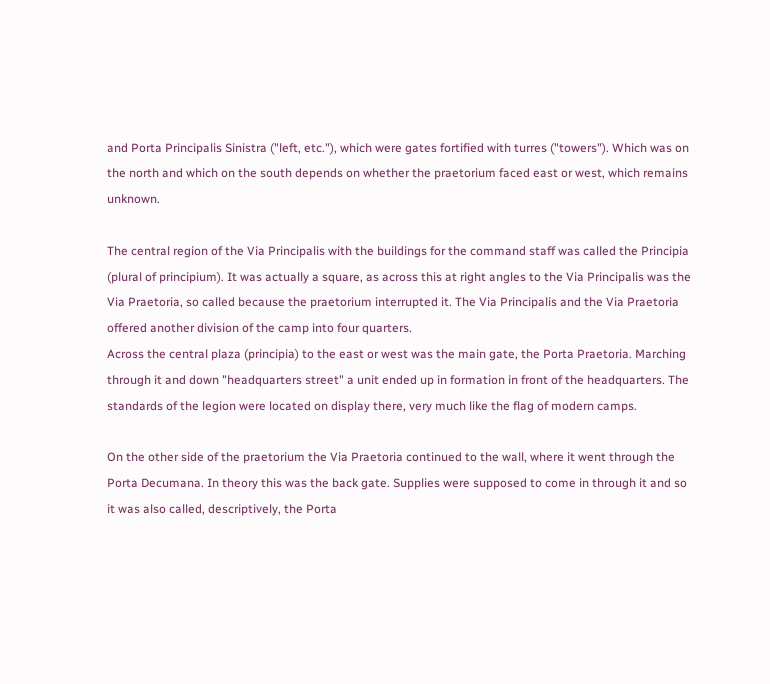and Porta Principalis Sinistra ("left, etc."), which were gates fortified with turres ("towers"). Which was on the north and which on the south depends on whether the praetorium faced east or west, which remains unknown.

The central region of the Via Principalis with the buildings for the command staff was called the Principia (plural of principium). It was actually a square, as across this at right angles to the Via Principalis was the Via Praetoria, so called because the praetorium interrupted it. The Via Principalis and the Via Praetoria offered another division of the camp into four quarters.
Across the central plaza (principia) to the east or west was the main gate, the Porta Praetoria. Marching through it and down "headquarters street" a unit ended up in formation in front of the headquarters. The standards of the legion were located on display there, very much like the flag of modern camps.

On the other side of the praetorium the Via Praetoria continued to the wall, where it went through the Porta Decumana. In theory this was the back gate. Supplies were supposed to come in through it and so it was also called, descriptively, the Porta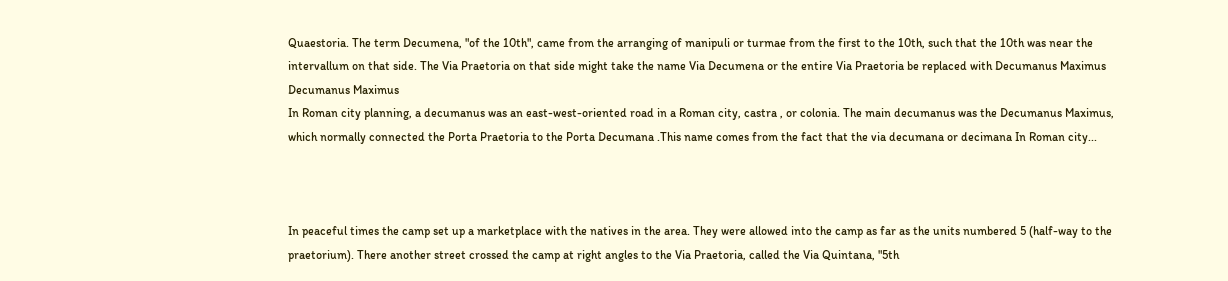Quaestoria. The term Decumena, "of the 10th", came from the arranging of manipuli or turmae from the first to the 10th, such that the 10th was near the intervallum on that side. The Via Praetoria on that side might take the name Via Decumena or the entire Via Praetoria be replaced with Decumanus Maximus
Decumanus Maximus
In Roman city planning, a decumanus was an east-west-oriented road in a Roman city, castra , or colonia. The main decumanus was the Decumanus Maximus, which normally connected the Porta Praetoria to the Porta Decumana .This name comes from the fact that the via decumana or decimana In Roman city...



In peaceful times the camp set up a marketplace with the natives in the area. They were allowed into the camp as far as the units numbered 5 (half-way to the praetorium). There another street crossed the camp at right angles to the Via Praetoria, called the Via Quintana, "5th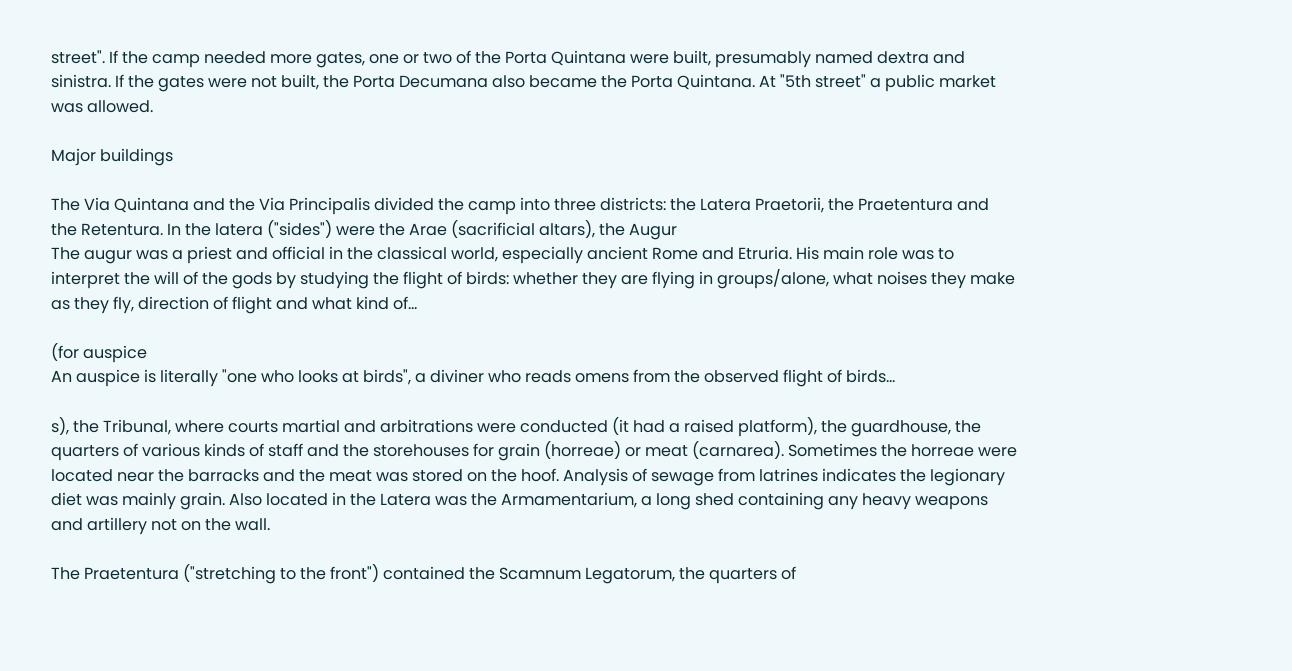street". If the camp needed more gates, one or two of the Porta Quintana were built, presumably named dextra and sinistra. If the gates were not built, the Porta Decumana also became the Porta Quintana. At "5th street" a public market was allowed.

Major buildings

The Via Quintana and the Via Principalis divided the camp into three districts: the Latera Praetorii, the Praetentura and the Retentura. In the latera ("sides") were the Arae (sacrificial altars), the Augur
The augur was a priest and official in the classical world, especially ancient Rome and Etruria. His main role was to interpret the will of the gods by studying the flight of birds: whether they are flying in groups/alone, what noises they make as they fly, direction of flight and what kind of...

(for auspice
An auspice is literally "one who looks at birds", a diviner who reads omens from the observed flight of birds...

s), the Tribunal, where courts martial and arbitrations were conducted (it had a raised platform), the guardhouse, the quarters of various kinds of staff and the storehouses for grain (horreae) or meat (carnarea). Sometimes the horreae were located near the barracks and the meat was stored on the hoof. Analysis of sewage from latrines indicates the legionary diet was mainly grain. Also located in the Latera was the Armamentarium, a long shed containing any heavy weapons and artillery not on the wall.

The Praetentura ("stretching to the front") contained the Scamnum Legatorum, the quarters of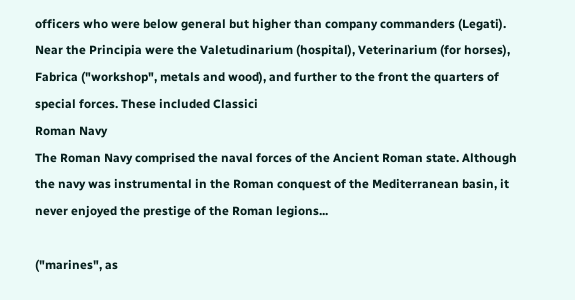officers who were below general but higher than company commanders (Legati). Near the Principia were the Valetudinarium (hospital), Veterinarium (for horses), Fabrica ("workshop", metals and wood), and further to the front the quarters of special forces. These included Classici
Roman Navy
The Roman Navy comprised the naval forces of the Ancient Roman state. Although the navy was instrumental in the Roman conquest of the Mediterranean basin, it never enjoyed the prestige of the Roman legions...

("marines", as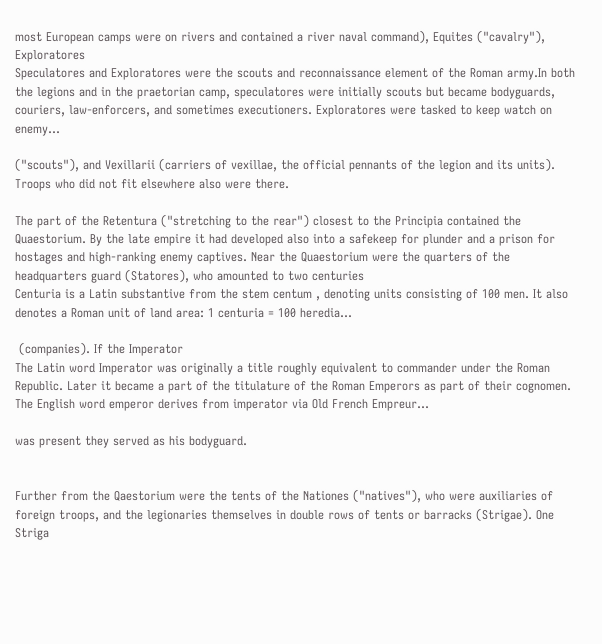most European camps were on rivers and contained a river naval command), Equites ("cavalry"), Exploratores
Speculatores and Exploratores were the scouts and reconnaissance element of the Roman army.In both the legions and in the praetorian camp, speculatores were initially scouts but became bodyguards, couriers, law-enforcers, and sometimes executioners. Exploratores were tasked to keep watch on enemy...

("scouts"), and Vexillarii (carriers of vexillae, the official pennants of the legion and its units). Troops who did not fit elsewhere also were there.

The part of the Retentura ("stretching to the rear") closest to the Principia contained the Quaestorium. By the late empire it had developed also into a safekeep for plunder and a prison for hostages and high-ranking enemy captives. Near the Quaestorium were the quarters of the headquarters guard (Statores), who amounted to two centuries
Centuria is a Latin substantive from the stem centum , denoting units consisting of 100 men. It also denotes a Roman unit of land area: 1 centuria = 100 heredia...

 (companies). If the Imperator
The Latin word Imperator was originally a title roughly equivalent to commander under the Roman Republic. Later it became a part of the titulature of the Roman Emperors as part of their cognomen. The English word emperor derives from imperator via Old French Empreur...

was present they served as his bodyguard.


Further from the Qaestorium were the tents of the Nationes ("natives"), who were auxiliaries of foreign troops, and the legionaries themselves in double rows of tents or barracks (Strigae). One Striga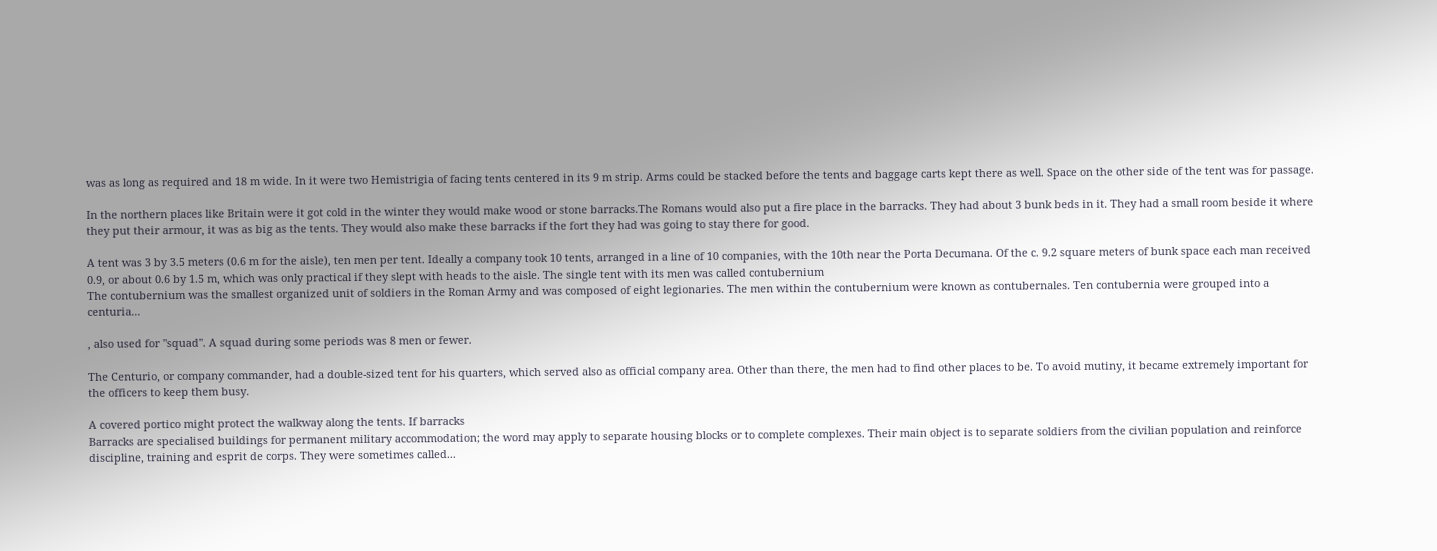was as long as required and 18 m wide. In it were two Hemistrigia of facing tents centered in its 9 m strip. Arms could be stacked before the tents and baggage carts kept there as well. Space on the other side of the tent was for passage.

In the northern places like Britain were it got cold in the winter they would make wood or stone barracks.The Romans would also put a fire place in the barracks. They had about 3 bunk beds in it. They had a small room beside it where they put their armour, it was as big as the tents. They would also make these barracks if the fort they had was going to stay there for good.

A tent was 3 by 3.5 meters (0.6 m for the aisle), ten men per tent. Ideally a company took 10 tents, arranged in a line of 10 companies, with the 10th near the Porta Decumana. Of the c. 9.2 square meters of bunk space each man received 0.9, or about 0.6 by 1.5 m, which was only practical if they slept with heads to the aisle. The single tent with its men was called contubernium
The contubernium was the smallest organized unit of soldiers in the Roman Army and was composed of eight legionaries. The men within the contubernium were known as contubernales. Ten contubernia were grouped into a centuria...

, also used for "squad". A squad during some periods was 8 men or fewer.

The Centurio, or company commander, had a double-sized tent for his quarters, which served also as official company area. Other than there, the men had to find other places to be. To avoid mutiny, it became extremely important for the officers to keep them busy.

A covered portico might protect the walkway along the tents. If barracks
Barracks are specialised buildings for permanent military accommodation; the word may apply to separate housing blocks or to complete complexes. Their main object is to separate soldiers from the civilian population and reinforce discipline, training and esprit de corps. They were sometimes called...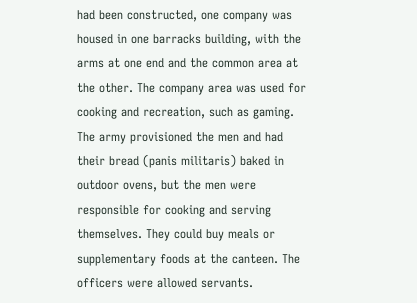had been constructed, one company was housed in one barracks building, with the arms at one end and the common area at the other. The company area was used for cooking and recreation, such as gaming. The army provisioned the men and had their bread (panis militaris) baked in outdoor ovens, but the men were responsible for cooking and serving themselves. They could buy meals or supplementary foods at the canteen. The officers were allowed servants.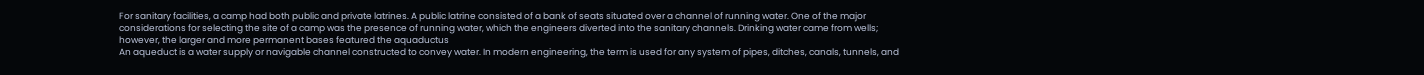For sanitary facilities, a camp had both public and private latrines. A public latrine consisted of a bank of seats situated over a channel of running water. One of the major considerations for selecting the site of a camp was the presence of running water, which the engineers diverted into the sanitary channels. Drinking water came from wells; however, the larger and more permanent bases featured the aquaductus
An aqueduct is a water supply or navigable channel constructed to convey water. In modern engineering, the term is used for any system of pipes, ditches, canals, tunnels, and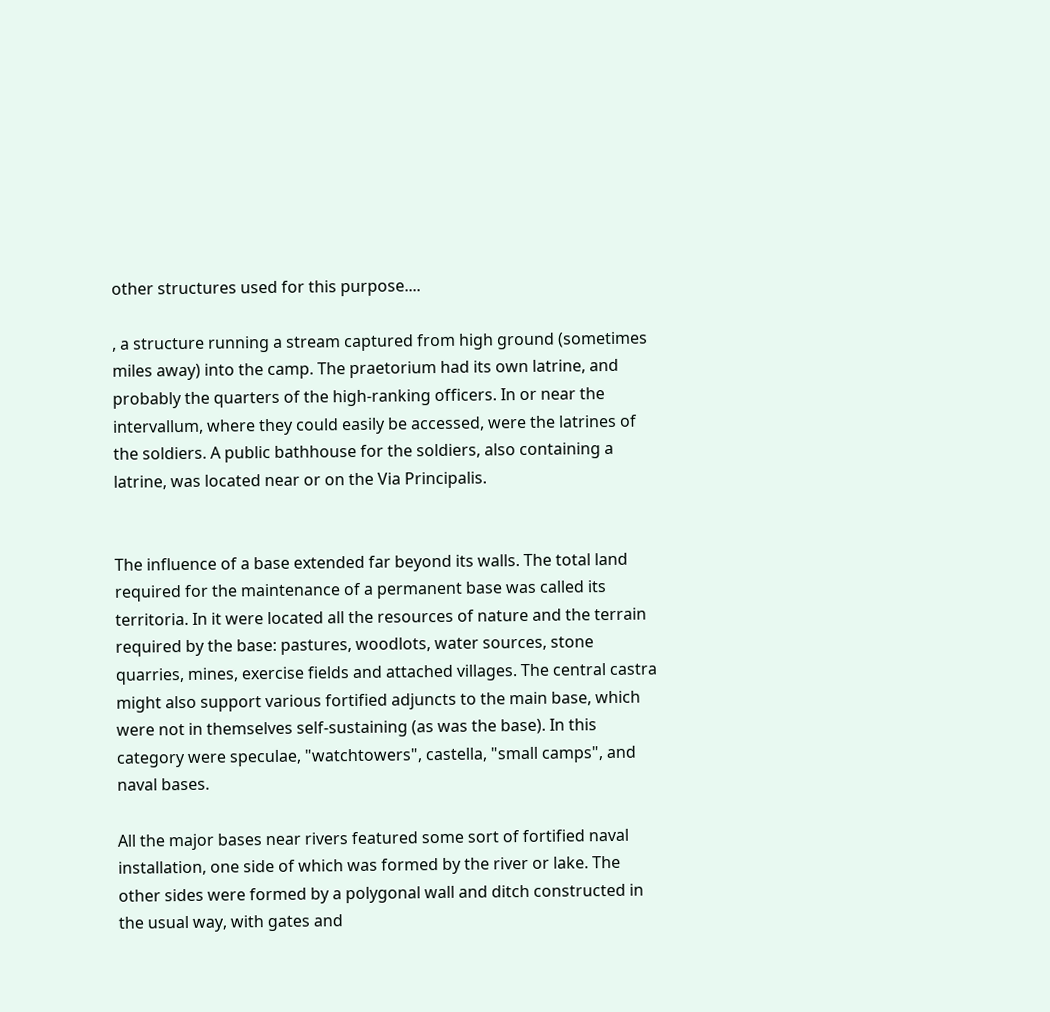other structures used for this purpose....

, a structure running a stream captured from high ground (sometimes miles away) into the camp. The praetorium had its own latrine, and probably the quarters of the high-ranking officers. In or near the intervallum, where they could easily be accessed, were the latrines of the soldiers. A public bathhouse for the soldiers, also containing a latrine, was located near or on the Via Principalis.


The influence of a base extended far beyond its walls. The total land required for the maintenance of a permanent base was called its territoria. In it were located all the resources of nature and the terrain required by the base: pastures, woodlots, water sources, stone quarries, mines, exercise fields and attached villages. The central castra might also support various fortified adjuncts to the main base, which were not in themselves self-sustaining (as was the base). In this category were speculae, "watchtowers", castella, "small camps", and naval bases.

All the major bases near rivers featured some sort of fortified naval installation, one side of which was formed by the river or lake. The other sides were formed by a polygonal wall and ditch constructed in the usual way, with gates and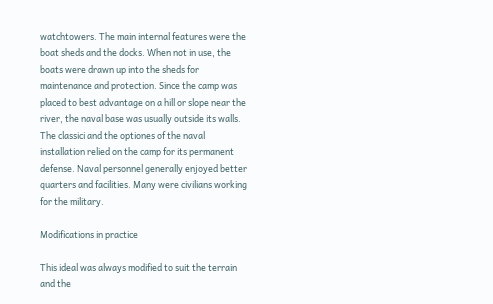watchtowers. The main internal features were the boat sheds and the docks. When not in use, the boats were drawn up into the sheds for maintenance and protection. Since the camp was placed to best advantage on a hill or slope near the river, the naval base was usually outside its walls. The classici and the optiones of the naval installation relied on the camp for its permanent defense. Naval personnel generally enjoyed better quarters and facilities. Many were civilians working for the military.

Modifications in practice

This ideal was always modified to suit the terrain and the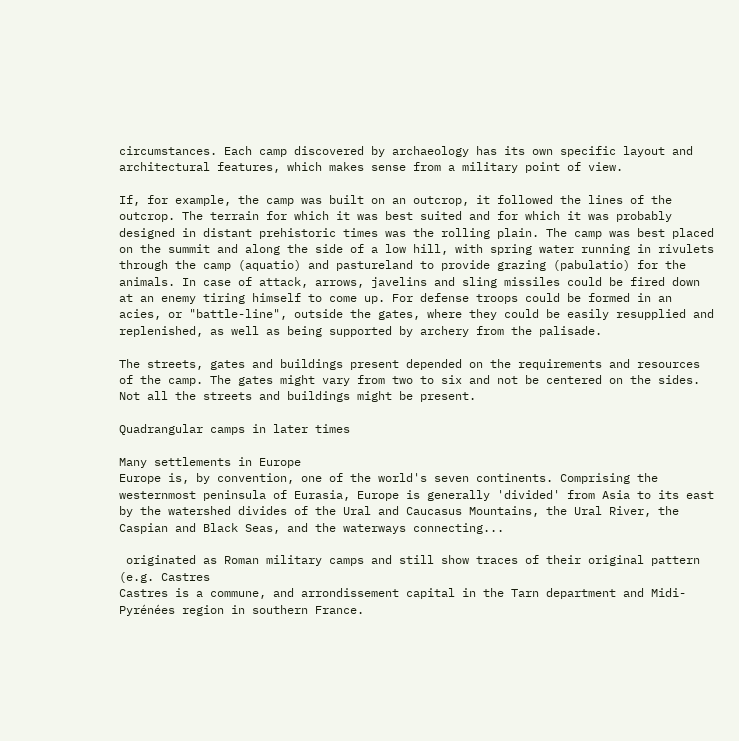circumstances. Each camp discovered by archaeology has its own specific layout and architectural features, which makes sense from a military point of view.

If, for example, the camp was built on an outcrop, it followed the lines of the outcrop. The terrain for which it was best suited and for which it was probably designed in distant prehistoric times was the rolling plain. The camp was best placed on the summit and along the side of a low hill, with spring water running in rivulets through the camp (aquatio) and pastureland to provide grazing (pabulatio) for the animals. In case of attack, arrows, javelins and sling missiles could be fired down at an enemy tiring himself to come up. For defense troops could be formed in an acies, or "battle-line", outside the gates, where they could be easily resupplied and replenished, as well as being supported by archery from the palisade.

The streets, gates and buildings present depended on the requirements and resources of the camp. The gates might vary from two to six and not be centered on the sides. Not all the streets and buildings might be present.

Quadrangular camps in later times

Many settlements in Europe
Europe is, by convention, one of the world's seven continents. Comprising the westernmost peninsula of Eurasia, Europe is generally 'divided' from Asia to its east by the watershed divides of the Ural and Caucasus Mountains, the Ural River, the Caspian and Black Seas, and the waterways connecting...

 originated as Roman military camps and still show traces of their original pattern (e.g. Castres
Castres is a commune, and arrondissement capital in the Tarn department and Midi-Pyrénées region in southern France.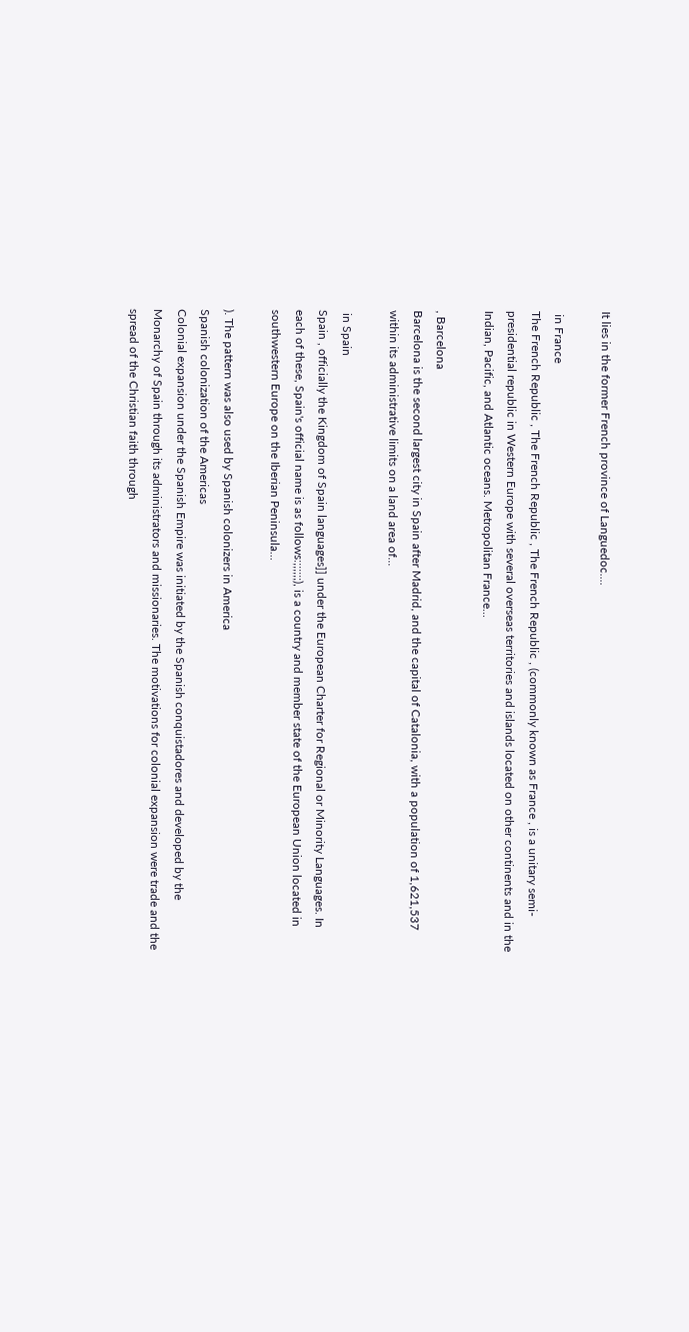It lies in the former French province of Languedoc....

 in France
The French Republic , The French Republic , The French Republic , (commonly known as France , is a unitary semi-presidential republic in Western Europe with several overseas territories and islands located on other continents and in the Indian, Pacific, and Atlantic oceans. Metropolitan France...

, Barcelona
Barcelona is the second largest city in Spain after Madrid, and the capital of Catalonia, with a population of 1,621,537 within its administrative limits on a land area of...

 in Spain
Spain , officially the Kingdom of Spain languages]] under the European Charter for Regional or Minority Languages. In each of these, Spain's official name is as follows:;;;;;;), is a country and member state of the European Union located in southwestern Europe on the Iberian Peninsula...

). The pattern was also used by Spanish colonizers in America
Spanish colonization of the Americas
Colonial expansion under the Spanish Empire was initiated by the Spanish conquistadores and developed by the Monarchy of Spain through its administrators and missionaries. The motivations for colonial expansion were trade and the spread of the Christian faith through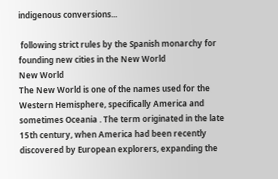indigenous conversions...

 following strict rules by the Spanish monarchy for founding new cities in the New World
New World
The New World is one of the names used for the Western Hemisphere, specifically America and sometimes Oceania . The term originated in the late 15th century, when America had been recently discovered by European explorers, expanding the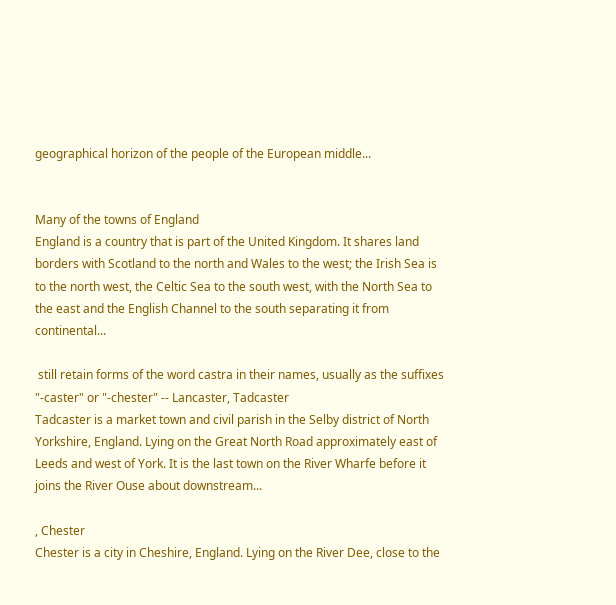geographical horizon of the people of the European middle...


Many of the towns of England
England is a country that is part of the United Kingdom. It shares land borders with Scotland to the north and Wales to the west; the Irish Sea is to the north west, the Celtic Sea to the south west, with the North Sea to the east and the English Channel to the south separating it from continental...

 still retain forms of the word castra in their names, usually as the suffixes "-caster" or "-chester" -- Lancaster, Tadcaster
Tadcaster is a market town and civil parish in the Selby district of North Yorkshire, England. Lying on the Great North Road approximately east of Leeds and west of York. It is the last town on the River Wharfe before it joins the River Ouse about downstream...

, Chester
Chester is a city in Cheshire, England. Lying on the River Dee, close to the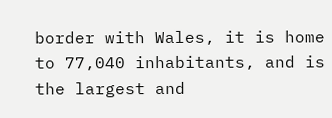border with Wales, it is home to 77,040 inhabitants, and is the largest and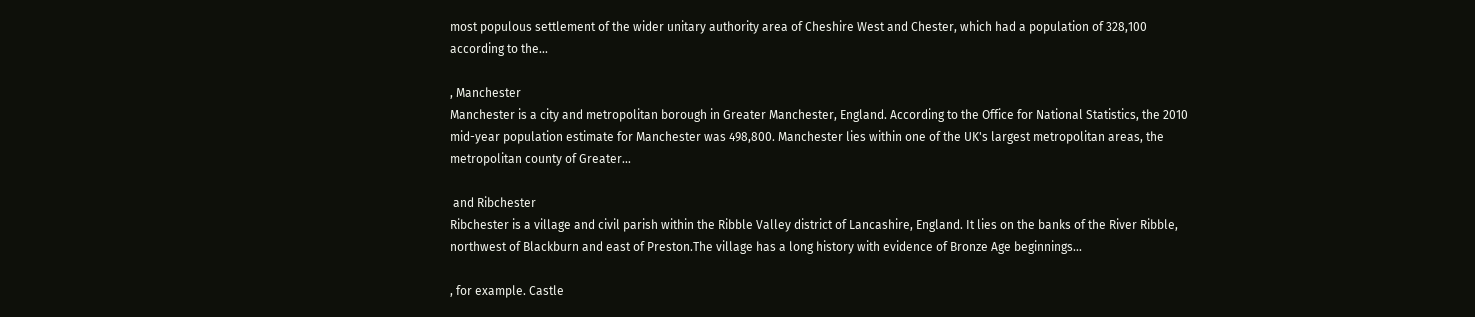most populous settlement of the wider unitary authority area of Cheshire West and Chester, which had a population of 328,100 according to the...

, Manchester
Manchester is a city and metropolitan borough in Greater Manchester, England. According to the Office for National Statistics, the 2010 mid-year population estimate for Manchester was 498,800. Manchester lies within one of the UK's largest metropolitan areas, the metropolitan county of Greater...

 and Ribchester
Ribchester is a village and civil parish within the Ribble Valley district of Lancashire, England. It lies on the banks of the River Ribble, northwest of Blackburn and east of Preston.The village has a long history with evidence of Bronze Age beginnings...

, for example. Castle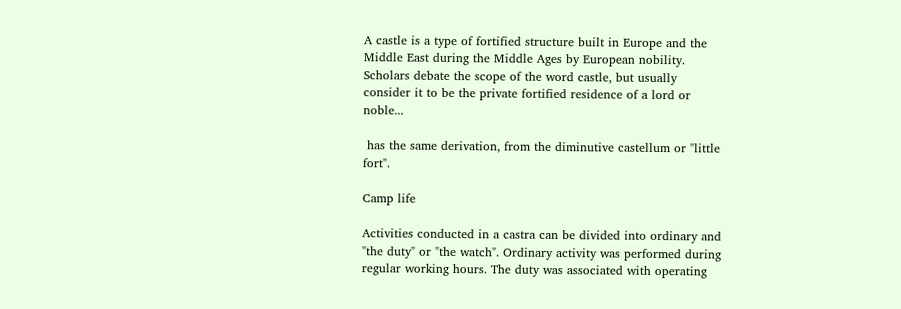A castle is a type of fortified structure built in Europe and the Middle East during the Middle Ages by European nobility. Scholars debate the scope of the word castle, but usually consider it to be the private fortified residence of a lord or noble...

 has the same derivation, from the diminutive castellum or "little fort".

Camp life

Activities conducted in a castra can be divided into ordinary and "the duty" or "the watch". Ordinary activity was performed during regular working hours. The duty was associated with operating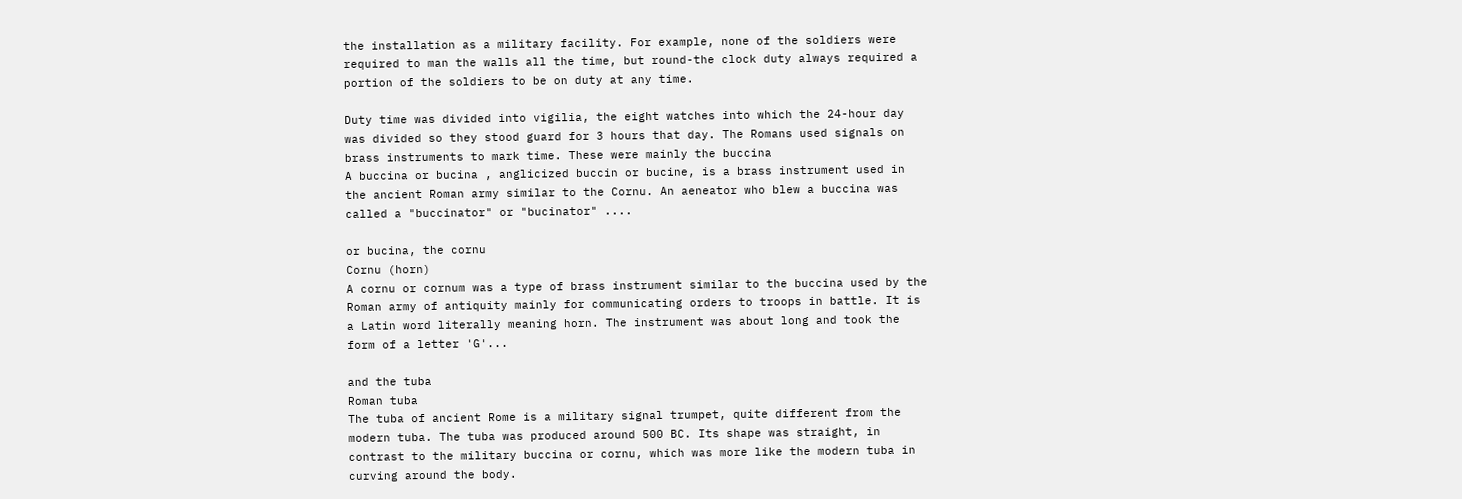the installation as a military facility. For example, none of the soldiers were required to man the walls all the time, but round-the clock duty always required a portion of the soldiers to be on duty at any time.

Duty time was divided into vigilia, the eight watches into which the 24-hour day was divided so they stood guard for 3 hours that day. The Romans used signals on brass instruments to mark time. These were mainly the buccina
A buccina or bucina , anglicized buccin or bucine, is a brass instrument used in the ancient Roman army similar to the Cornu. An aeneator who blew a buccina was called a "buccinator" or "bucinator" ....

or bucina, the cornu
Cornu (horn)
A cornu or cornum was a type of brass instrument similar to the buccina used by the Roman army of antiquity mainly for communicating orders to troops in battle. It is a Latin word literally meaning horn. The instrument was about long and took the form of a letter 'G'...

and the tuba
Roman tuba
The tuba of ancient Rome is a military signal trumpet, quite different from the modern tuba. The tuba was produced around 500 BC. Its shape was straight, in contrast to the military buccina or cornu, which was more like the modern tuba in curving around the body.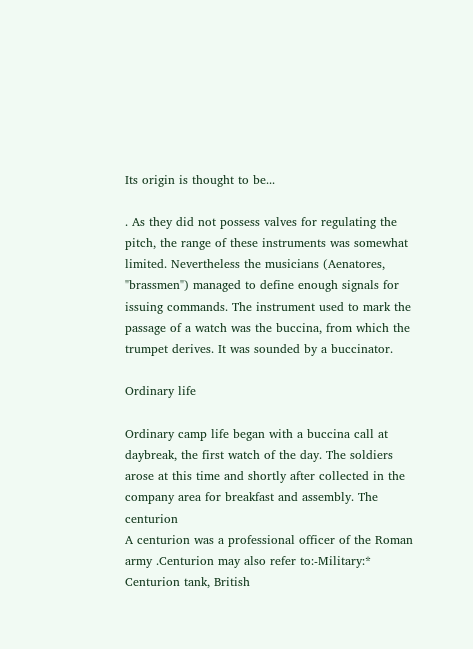Its origin is thought to be...

. As they did not possess valves for regulating the pitch, the range of these instruments was somewhat limited. Nevertheless the musicians (Aenatores, "brassmen") managed to define enough signals for issuing commands. The instrument used to mark the passage of a watch was the buccina, from which the trumpet derives. It was sounded by a buccinator.

Ordinary life

Ordinary camp life began with a buccina call at daybreak, the first watch of the day. The soldiers arose at this time and shortly after collected in the company area for breakfast and assembly. The centurion
A centurion was a professional officer of the Roman army .Centurion may also refer to:-Military:* Centurion tank, British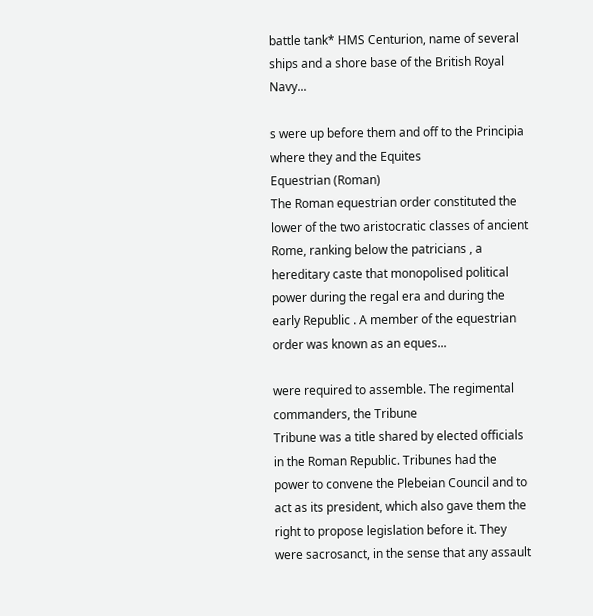battle tank* HMS Centurion, name of several ships and a shore base of the British Royal Navy...

s were up before them and off to the Principia where they and the Equites
Equestrian (Roman)
The Roman equestrian order constituted the lower of the two aristocratic classes of ancient Rome, ranking below the patricians , a hereditary caste that monopolised political power during the regal era and during the early Republic . A member of the equestrian order was known as an eques...

were required to assemble. The regimental commanders, the Tribune
Tribune was a title shared by elected officials in the Roman Republic. Tribunes had the power to convene the Plebeian Council and to act as its president, which also gave them the right to propose legislation before it. They were sacrosanct, in the sense that any assault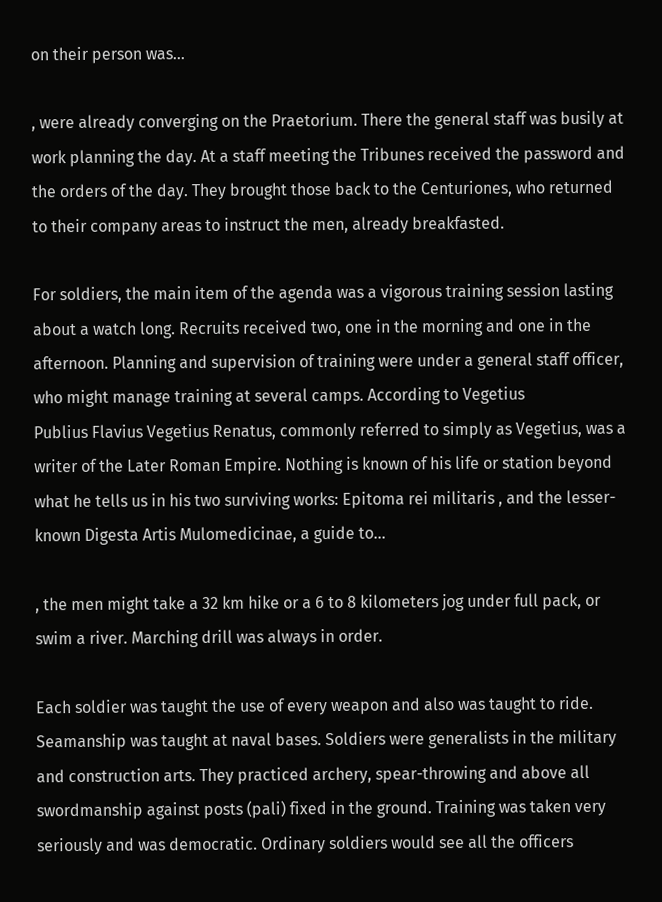on their person was...

, were already converging on the Praetorium. There the general staff was busily at work planning the day. At a staff meeting the Tribunes received the password and the orders of the day. They brought those back to the Centuriones, who returned to their company areas to instruct the men, already breakfasted.

For soldiers, the main item of the agenda was a vigorous training session lasting about a watch long. Recruits received two, one in the morning and one in the afternoon. Planning and supervision of training were under a general staff officer, who might manage training at several camps. According to Vegetius
Publius Flavius Vegetius Renatus, commonly referred to simply as Vegetius, was a writer of the Later Roman Empire. Nothing is known of his life or station beyond what he tells us in his two surviving works: Epitoma rei militaris , and the lesser-known Digesta Artis Mulomedicinae, a guide to...

, the men might take a 32 km hike or a 6 to 8 kilometers jog under full pack, or swim a river. Marching drill was always in order.

Each soldier was taught the use of every weapon and also was taught to ride. Seamanship was taught at naval bases. Soldiers were generalists in the military and construction arts. They practiced archery, spear-throwing and above all swordmanship against posts (pali) fixed in the ground. Training was taken very seriously and was democratic. Ordinary soldiers would see all the officers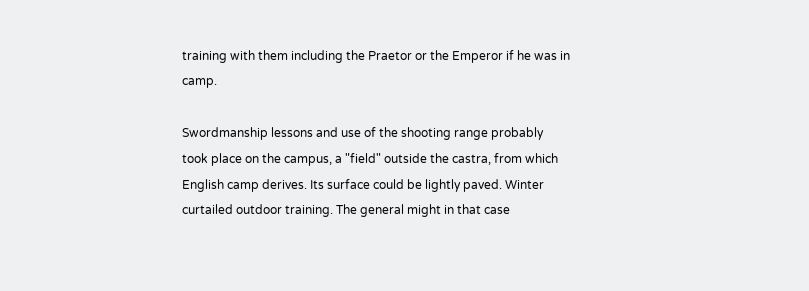training with them including the Praetor or the Emperor if he was in camp.

Swordmanship lessons and use of the shooting range probably took place on the campus, a "field" outside the castra, from which English camp derives. Its surface could be lightly paved. Winter curtailed outdoor training. The general might in that case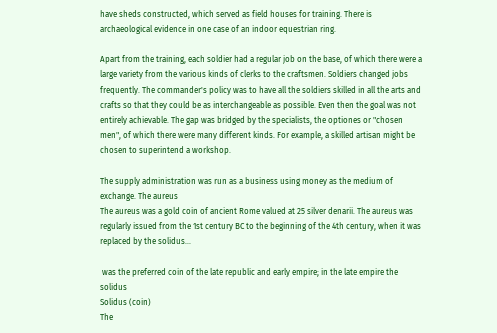have sheds constructed, which served as field houses for training. There is archaeological evidence in one case of an indoor equestrian ring.

Apart from the training, each soldier had a regular job on the base, of which there were a large variety from the various kinds of clerks to the craftsmen. Soldiers changed jobs frequently. The commander's policy was to have all the soldiers skilled in all the arts and crafts so that they could be as interchangeable as possible. Even then the goal was not entirely achievable. The gap was bridged by the specialists, the optiones or "chosen men", of which there were many different kinds. For example, a skilled artisan might be chosen to superintend a workshop.

The supply administration was run as a business using money as the medium of exchange. The aureus
The aureus was a gold coin of ancient Rome valued at 25 silver denarii. The aureus was regularly issued from the 1st century BC to the beginning of the 4th century, when it was replaced by the solidus...

 was the preferred coin of the late republic and early empire; in the late empire the solidus
Solidus (coin)
The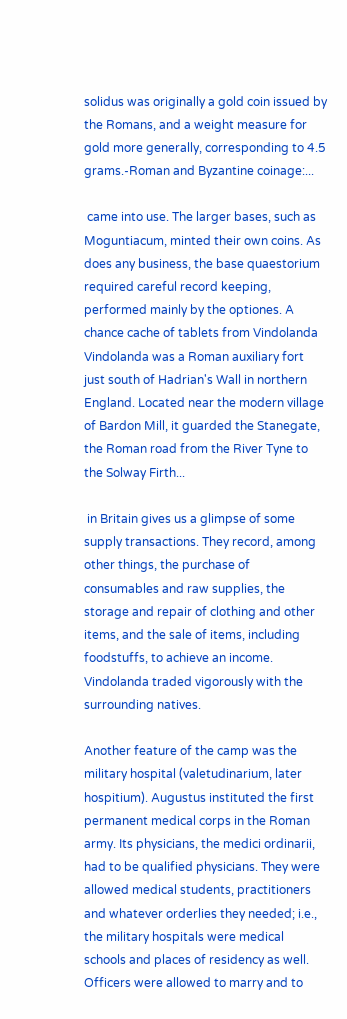solidus was originally a gold coin issued by the Romans, and a weight measure for gold more generally, corresponding to 4.5 grams.-Roman and Byzantine coinage:...

 came into use. The larger bases, such as Moguntiacum, minted their own coins. As does any business, the base quaestorium required careful record keeping, performed mainly by the optiones. A chance cache of tablets from Vindolanda
Vindolanda was a Roman auxiliary fort just south of Hadrian's Wall in northern England. Located near the modern village of Bardon Mill, it guarded the Stanegate, the Roman road from the River Tyne to the Solway Firth...

 in Britain gives us a glimpse of some supply transactions. They record, among other things, the purchase of consumables and raw supplies, the storage and repair of clothing and other items, and the sale of items, including foodstuffs, to achieve an income. Vindolanda traded vigorously with the surrounding natives.

Another feature of the camp was the military hospital (valetudinarium, later hospitium). Augustus instituted the first permanent medical corps in the Roman army. Its physicians, the medici ordinarii, had to be qualified physicians. They were allowed medical students, practitioners and whatever orderlies they needed; i.e., the military hospitals were medical schools and places of residency as well.
Officers were allowed to marry and to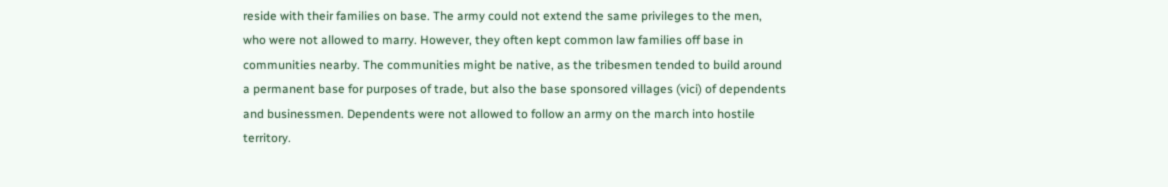reside with their families on base. The army could not extend the same privileges to the men, who were not allowed to marry. However, they often kept common law families off base in communities nearby. The communities might be native, as the tribesmen tended to build around a permanent base for purposes of trade, but also the base sponsored villages (vici) of dependents and businessmen. Dependents were not allowed to follow an army on the march into hostile territory.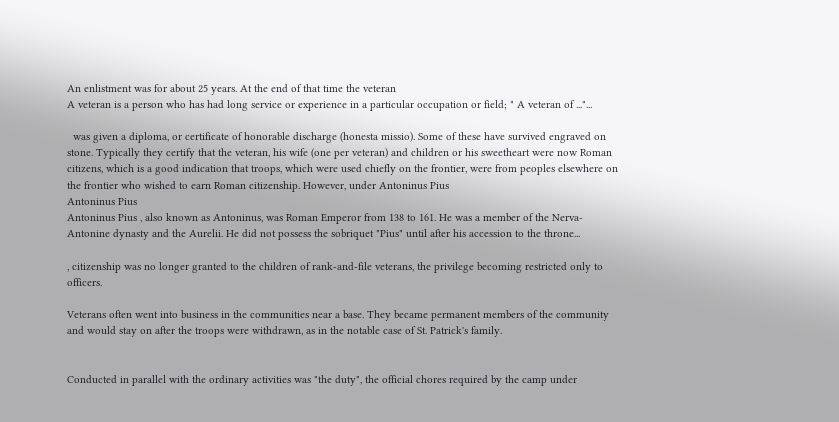An enlistment was for about 25 years. At the end of that time the veteran
A veteran is a person who has had long service or experience in a particular occupation or field; " A veteran of ..."...

  was given a diploma, or certificate of honorable discharge (honesta missio). Some of these have survived engraved on stone. Typically they certify that the veteran, his wife (one per veteran) and children or his sweetheart were now Roman citizens, which is a good indication that troops, which were used chiefly on the frontier, were from peoples elsewhere on the frontier who wished to earn Roman citizenship. However, under Antoninus Pius
Antoninus Pius
Antoninus Pius , also known as Antoninus, was Roman Emperor from 138 to 161. He was a member of the Nerva-Antonine dynasty and the Aurelii. He did not possess the sobriquet "Pius" until after his accession to the throne...

, citizenship was no longer granted to the children of rank-and-file veterans, the privilege becoming restricted only to officers.

Veterans often went into business in the communities near a base. They became permanent members of the community and would stay on after the troops were withdrawn, as in the notable case of St. Patrick's family.


Conducted in parallel with the ordinary activities was "the duty", the official chores required by the camp under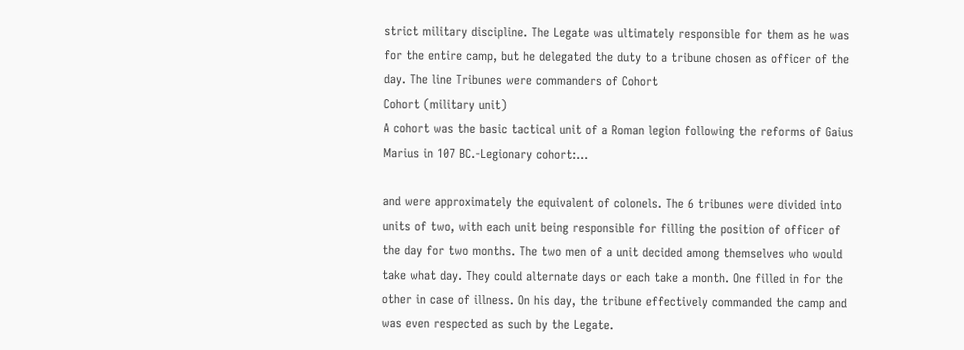strict military discipline. The Legate was ultimately responsible for them as he was for the entire camp, but he delegated the duty to a tribune chosen as officer of the day. The line Tribunes were commanders of Cohort
Cohort (military unit)
A cohort was the basic tactical unit of a Roman legion following the reforms of Gaius Marius in 107 BC.-Legionary cohort:...

and were approximately the equivalent of colonels. The 6 tribunes were divided into units of two, with each unit being responsible for filling the position of officer of the day for two months. The two men of a unit decided among themselves who would take what day. They could alternate days or each take a month. One filled in for the other in case of illness. On his day, the tribune effectively commanded the camp and was even respected as such by the Legate.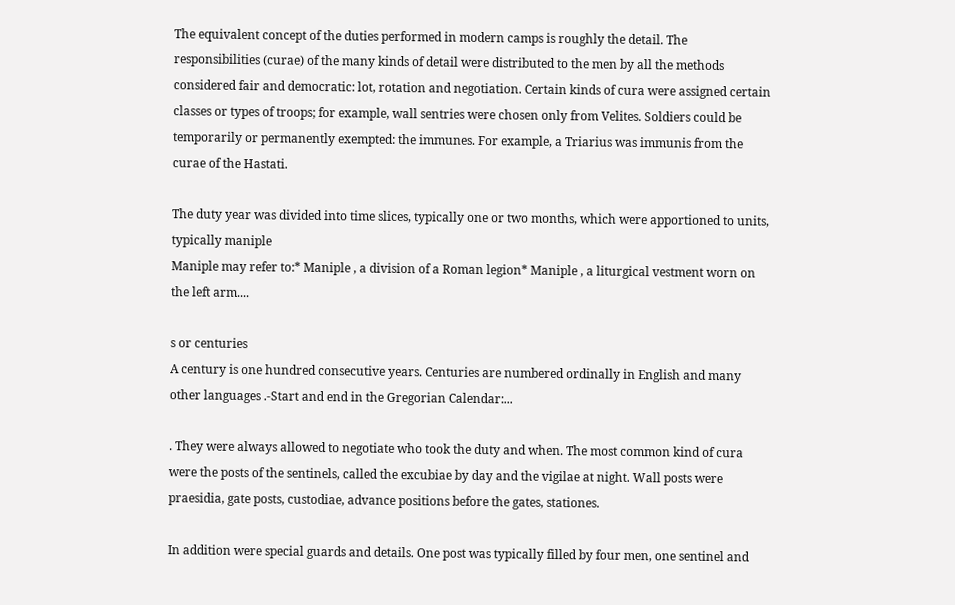The equivalent concept of the duties performed in modern camps is roughly the detail. The responsibilities (curae) of the many kinds of detail were distributed to the men by all the methods considered fair and democratic: lot, rotation and negotiation. Certain kinds of cura were assigned certain classes or types of troops; for example, wall sentries were chosen only from Velites. Soldiers could be temporarily or permanently exempted: the immunes. For example, a Triarius was immunis from the curae of the Hastati.

The duty year was divided into time slices, typically one or two months, which were apportioned to units, typically maniple
Maniple may refer to:* Maniple , a division of a Roman legion* Maniple , a liturgical vestment worn on the left arm....

s or centuries
A century is one hundred consecutive years. Centuries are numbered ordinally in English and many other languages .-Start and end in the Gregorian Calendar:...

. They were always allowed to negotiate who took the duty and when. The most common kind of cura were the posts of the sentinels, called the excubiae by day and the vigilae at night. Wall posts were praesidia, gate posts, custodiae, advance positions before the gates, stationes.

In addition were special guards and details. One post was typically filled by four men, one sentinel and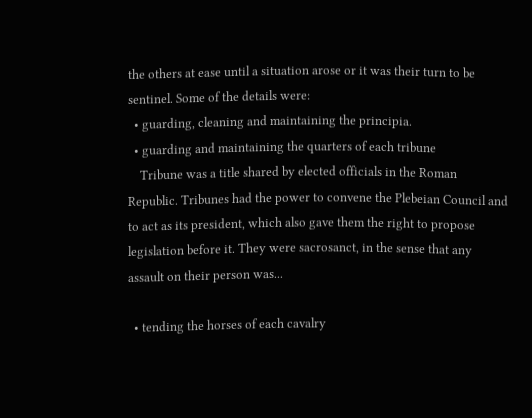the others at ease until a situation arose or it was their turn to be sentinel. Some of the details were:
  • guarding, cleaning and maintaining the principia.
  • guarding and maintaining the quarters of each tribune
    Tribune was a title shared by elected officials in the Roman Republic. Tribunes had the power to convene the Plebeian Council and to act as its president, which also gave them the right to propose legislation before it. They were sacrosanct, in the sense that any assault on their person was...

  • tending the horses of each cavalry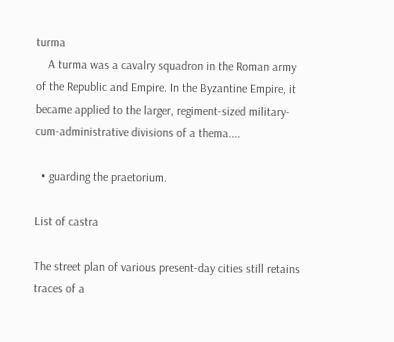turma
    A turma was a cavalry squadron in the Roman army of the Republic and Empire. In the Byzantine Empire, it became applied to the larger, regiment-sized military-cum-administrative divisions of a thema....

  • guarding the praetorium.

List of castra

The street plan of various present-day cities still retains traces of a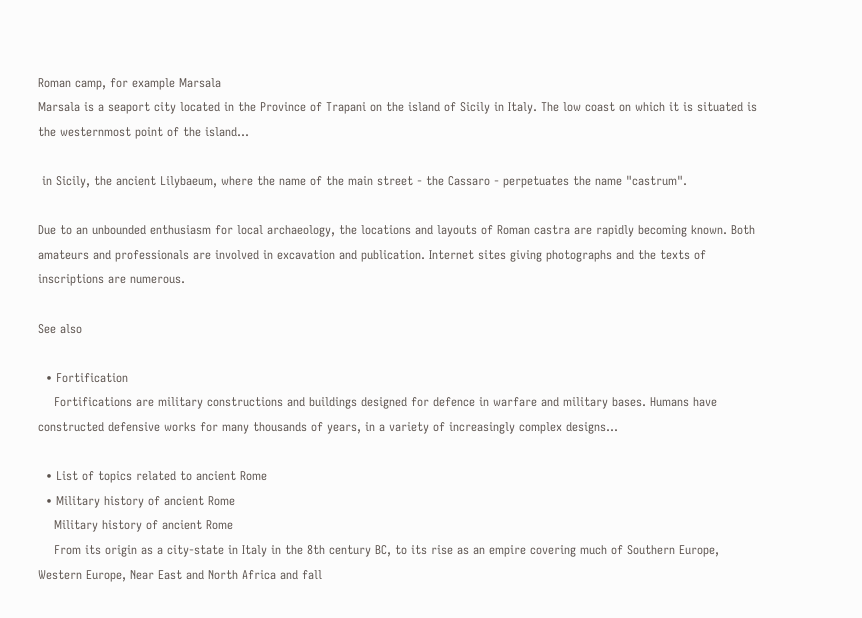Roman camp, for example Marsala
Marsala is a seaport city located in the Province of Trapani on the island of Sicily in Italy. The low coast on which it is situated is the westernmost point of the island...

 in Sicily, the ancient Lilybaeum, where the name of the main street - the Cassaro - perpetuates the name "castrum".

Due to an unbounded enthusiasm for local archaeology, the locations and layouts of Roman castra are rapidly becoming known. Both amateurs and professionals are involved in excavation and publication. Internet sites giving photographs and the texts of inscriptions are numerous.

See also

  • Fortification
    Fortifications are military constructions and buildings designed for defence in warfare and military bases. Humans have constructed defensive works for many thousands of years, in a variety of increasingly complex designs...

  • List of topics related to ancient Rome
  • Military history of ancient Rome
    Military history of ancient Rome
    From its origin as a city-state in Italy in the 8th century BC, to its rise as an empire covering much of Southern Europe, Western Europe, Near East and North Africa and fall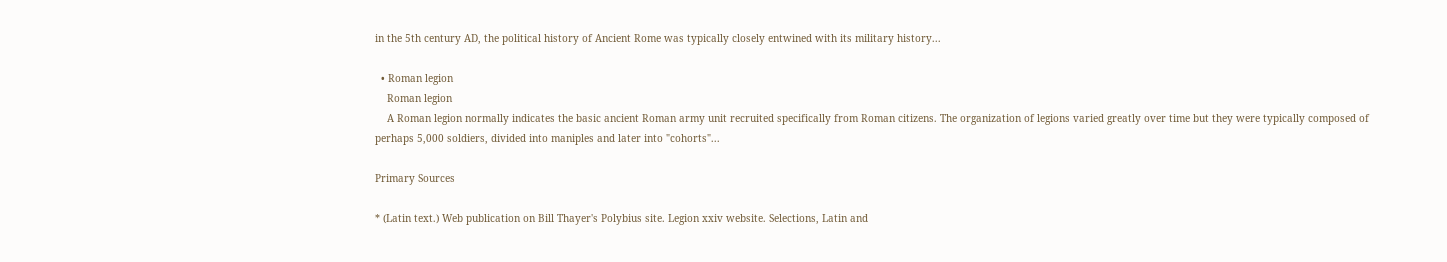in the 5th century AD, the political history of Ancient Rome was typically closely entwined with its military history...

  • Roman legion
    Roman legion
    A Roman legion normally indicates the basic ancient Roman army unit recruited specifically from Roman citizens. The organization of legions varied greatly over time but they were typically composed of perhaps 5,000 soldiers, divided into maniples and later into "cohorts"...

Primary Sources

* (Latin text.) Web publication on Bill Thayer's Polybius site. Legion xxiv website. Selections, Latin and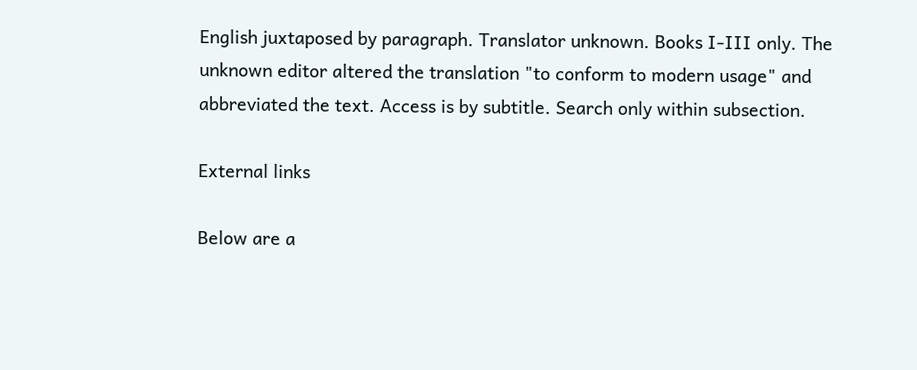English juxtaposed by paragraph. Translator unknown. Books I-III only. The unknown editor altered the translation "to conform to modern usage" and abbreviated the text. Access is by subtitle. Search only within subsection.

External links

Below are a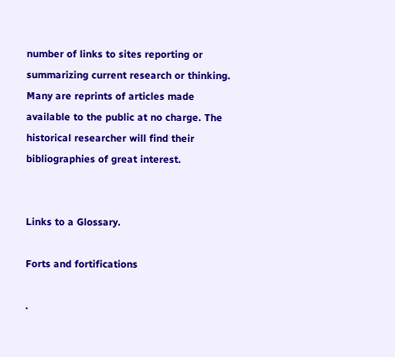number of links to sites reporting or summarizing current research or thinking. Many are reprints of articles made available to the public at no charge. The historical researcher will find their bibliographies of great interest.


Links to a Glossary.

Forts and fortifications

.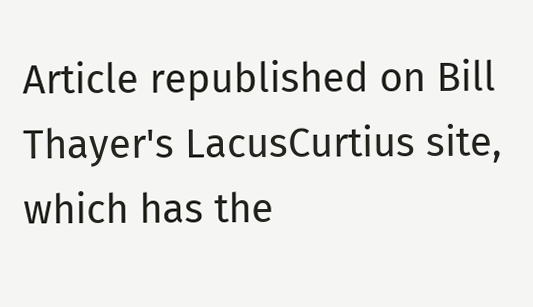Article republished on Bill Thayer's LacusCurtius site, which has the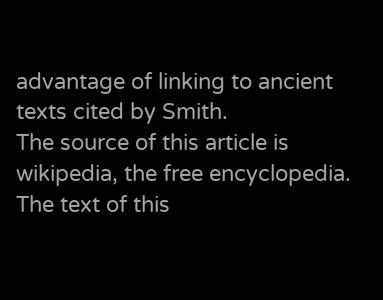advantage of linking to ancient texts cited by Smith.
The source of this article is wikipedia, the free encyclopedia.  The text of this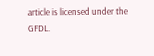article is licensed under the GFDL.